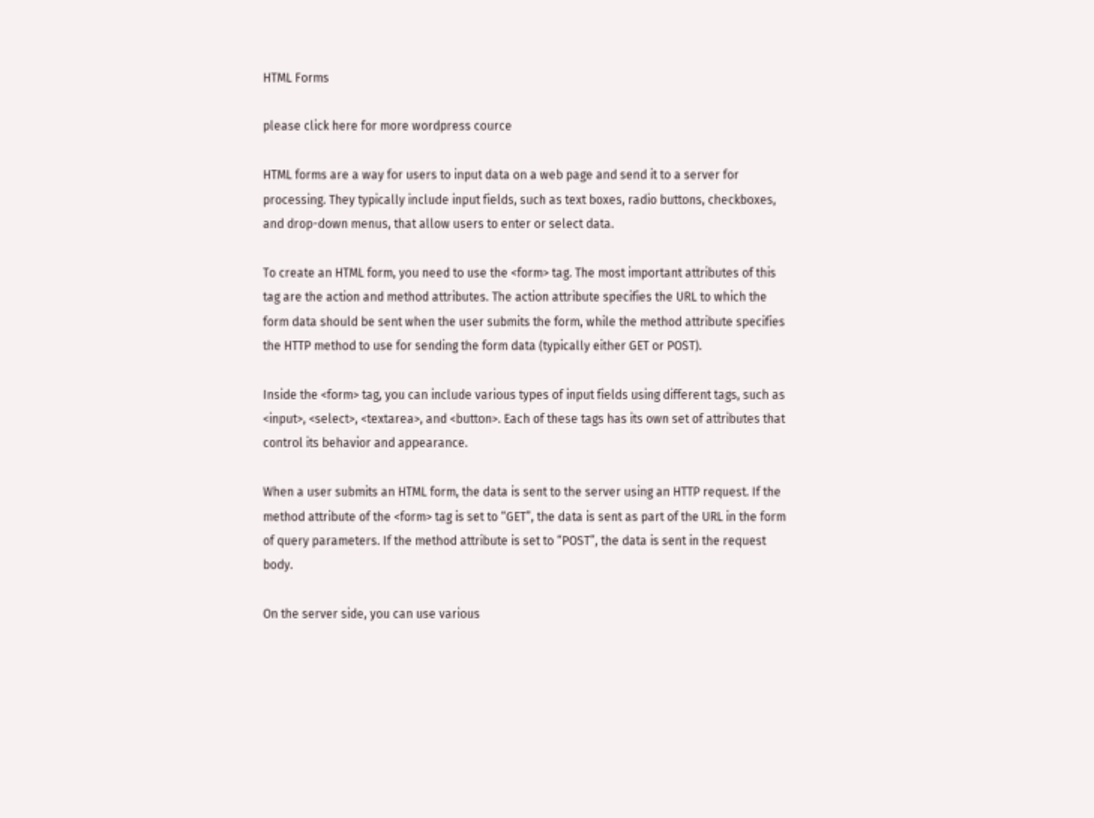HTML Forms

please click here for more wordpress cource

HTML forms are a way for users to input data on a web page and send it to a server for processing. They typically include input fields, such as text boxes, radio buttons, checkboxes, and drop-down menus, that allow users to enter or select data.

To create an HTML form, you need to use the <form> tag. The most important attributes of this tag are the action and method attributes. The action attribute specifies the URL to which the form data should be sent when the user submits the form, while the method attribute specifies the HTTP method to use for sending the form data (typically either GET or POST).

Inside the <form> tag, you can include various types of input fields using different tags, such as <input>, <select>, <textarea>, and <button>. Each of these tags has its own set of attributes that control its behavior and appearance.

When a user submits an HTML form, the data is sent to the server using an HTTP request. If the method attribute of the <form> tag is set to “GET”, the data is sent as part of the URL in the form of query parameters. If the method attribute is set to “POST”, the data is sent in the request body.

On the server side, you can use various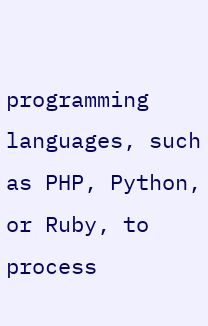programming languages, such as PHP, Python, or Ruby, to process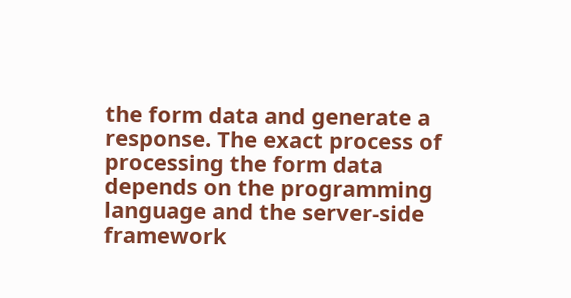the form data and generate a response. The exact process of processing the form data depends on the programming language and the server-side framework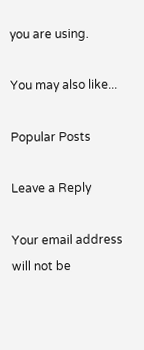you are using.

You may also like...

Popular Posts

Leave a Reply

Your email address will not be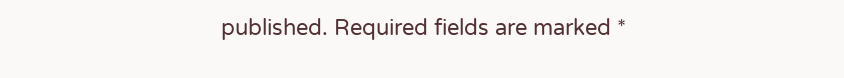published. Required fields are marked *